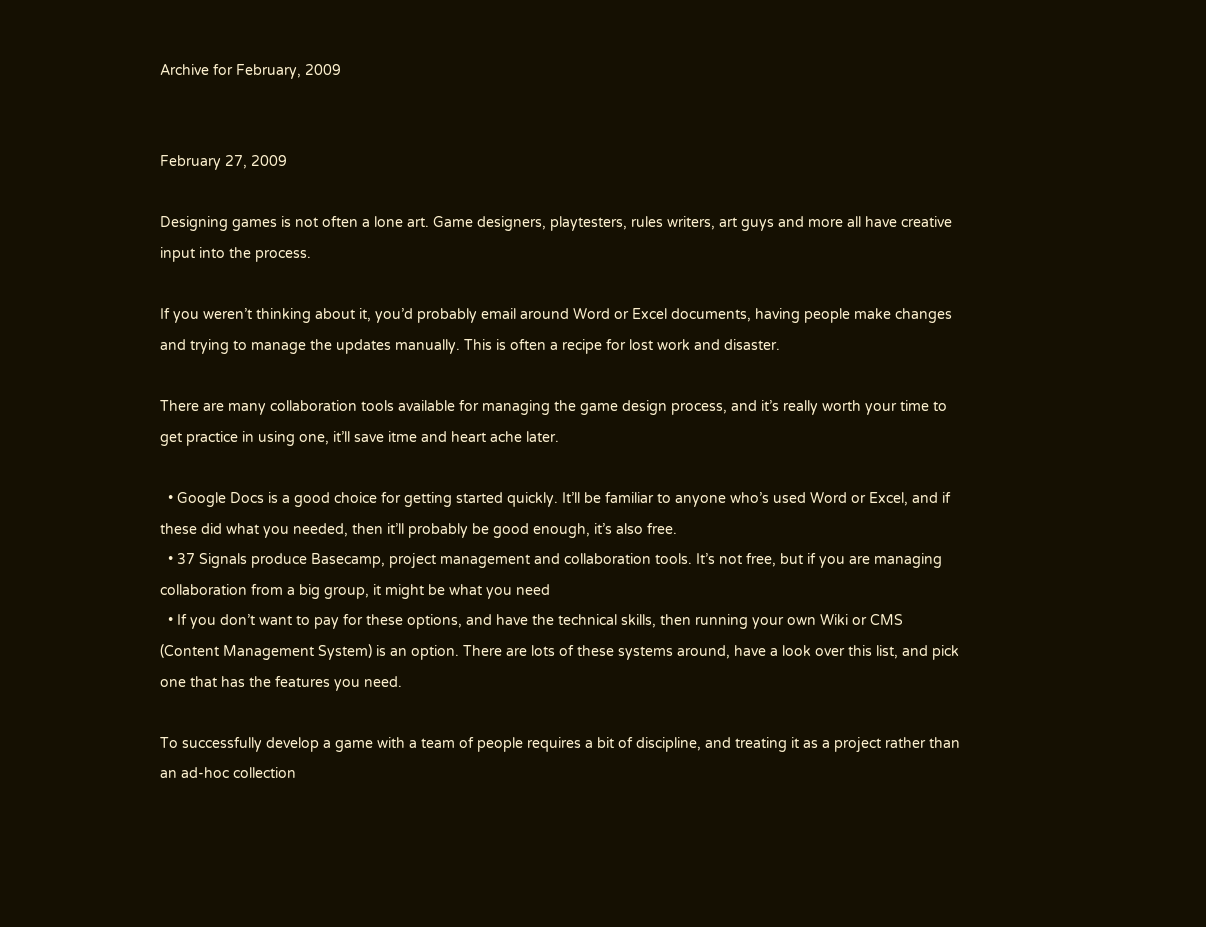Archive for February, 2009


February 27, 2009

Designing games is not often a lone art. Game designers, playtesters, rules writers, art guys and more all have creative input into the process.

If you weren’t thinking about it, you’d probably email around Word or Excel documents, having people make changes and trying to manage the updates manually. This is often a recipe for lost work and disaster.

There are many collaboration tools available for managing the game design process, and it’s really worth your time to get practice in using one, it’ll save itme and heart ache later.

  • Google Docs is a good choice for getting started quickly. It’ll be familiar to anyone who’s used Word or Excel, and if these did what you needed, then it’ll probably be good enough, it’s also free.
  • 37 Signals produce Basecamp, project management and collaboration tools. It’s not free, but if you are managing collaboration from a big group, it might be what you need
  • If you don’t want to pay for these options, and have the technical skills, then running your own Wiki or CMS (Content Management System) is an option. There are lots of these systems around, have a look over this list, and pick one that has the features you need.

To successfully develop a game with a team of people requires a bit of discipline, and treating it as a project rather than an ad-hoc collection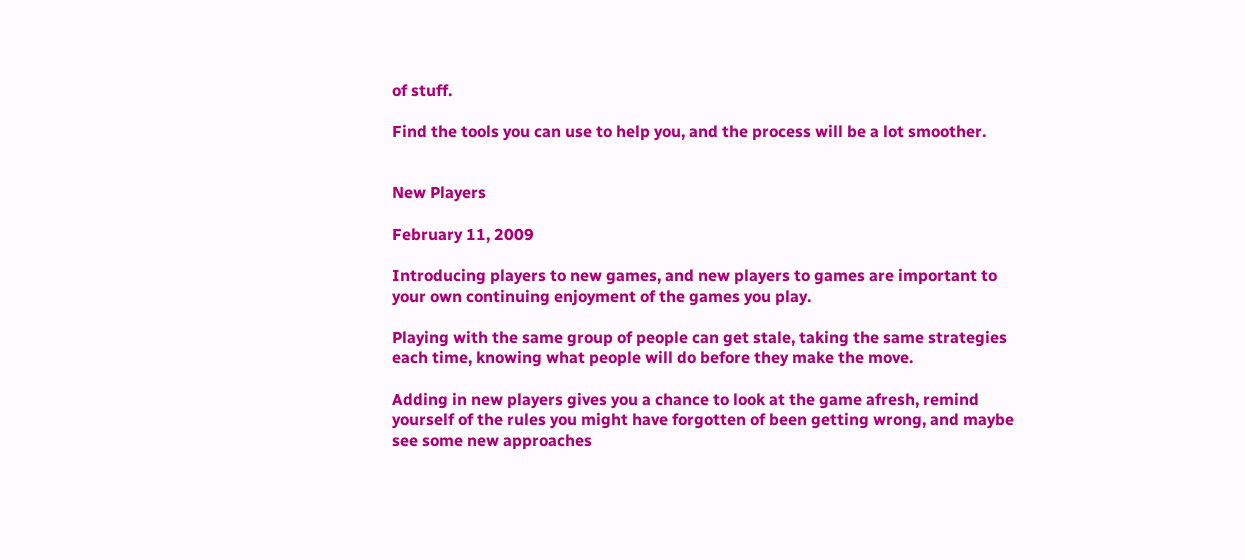of stuff.

Find the tools you can use to help you, and the process will be a lot smoother.


New Players

February 11, 2009

Introducing players to new games, and new players to games are important to your own continuing enjoyment of the games you play.

Playing with the same group of people can get stale, taking the same strategies each time, knowing what people will do before they make the move.

Adding in new players gives you a chance to look at the game afresh, remind yourself of the rules you might have forgotten of been getting wrong, and maybe see some new approaches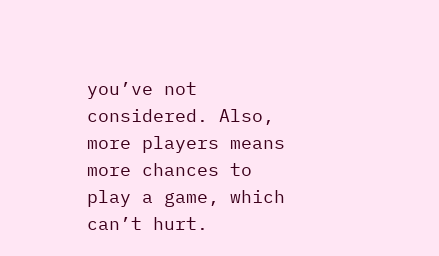you’ve not considered. Also, more players means more chances to play a game, which can’t hurt.